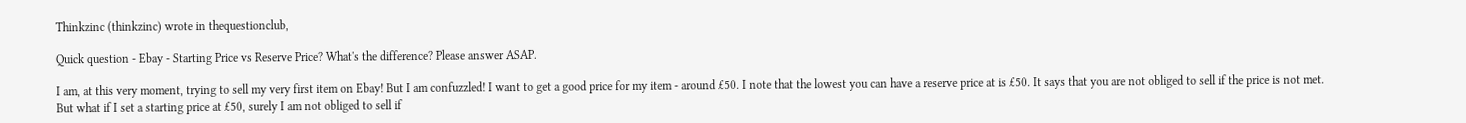Thinkzinc (thinkzinc) wrote in thequestionclub,

Quick question - Ebay - Starting Price vs Reserve Price? What's the difference? Please answer ASAP.

I am, at this very moment, trying to sell my very first item on Ebay! But I am confuzzled! I want to get a good price for my item - around £50. I note that the lowest you can have a reserve price at is £50. It says that you are not obliged to sell if the price is not met. But what if I set a starting price at £50, surely I am not obliged to sell if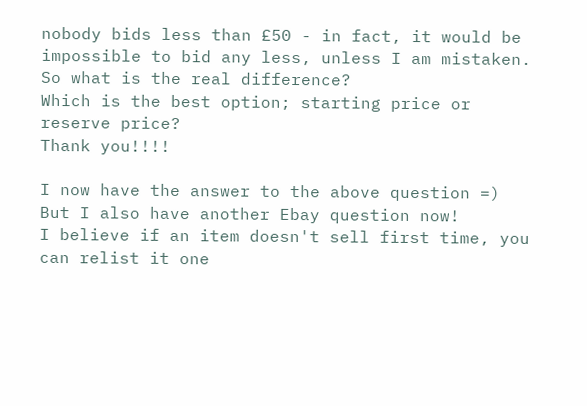nobody bids less than £50 - in fact, it would be impossible to bid any less, unless I am mistaken.
So what is the real difference?
Which is the best option; starting price or reserve price?
Thank you!!!!

I now have the answer to the above question =)
But I also have another Ebay question now!
I believe if an item doesn't sell first time, you can relist it one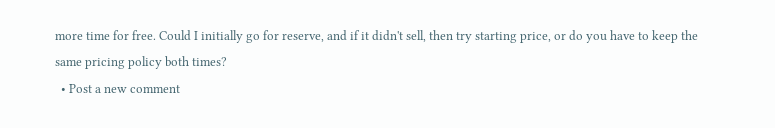more time for free. Could I initially go for reserve, and if it didn't sell, then try starting price, or do you have to keep the same pricing policy both times?
  • Post a new comment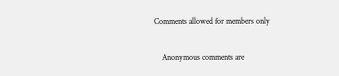Comments allowed for members only

    Anonymous comments are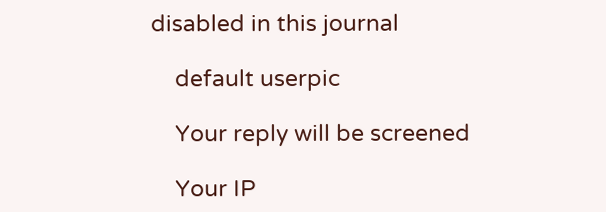disabled in this journal

    default userpic

    Your reply will be screened

    Your IP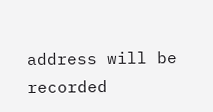address will be recorded